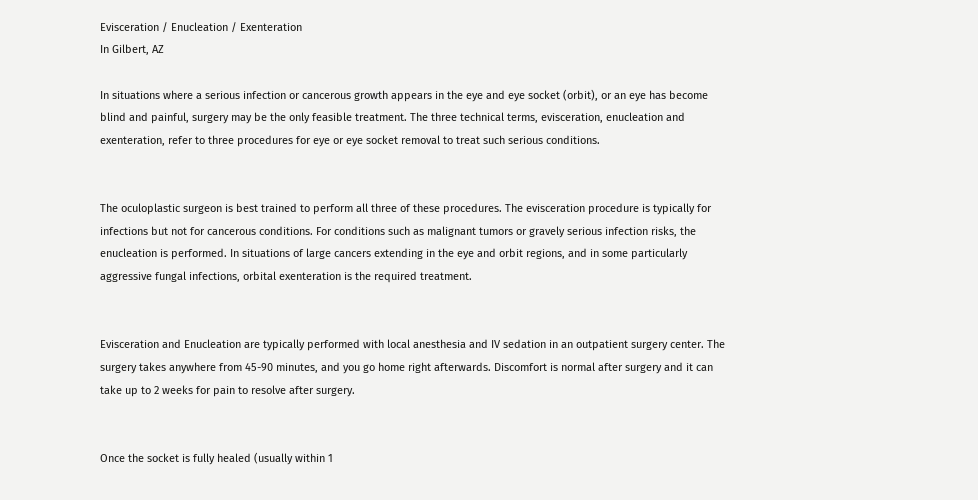Evisceration / Enucleation / Exenteration
In Gilbert, AZ

In situations where a serious infection or cancerous growth appears in the eye and eye socket (orbit), or an eye has become blind and painful, surgery may be the only feasible treatment. The three technical terms, evisceration, enucleation and exenteration, refer to three procedures for eye or eye socket removal to treat such serious conditions.


The oculoplastic surgeon is best trained to perform all three of these procedures. The evisceration procedure is typically for infections but not for cancerous conditions. For conditions such as malignant tumors or gravely serious infection risks, the enucleation is performed. In situations of large cancers extending in the eye and orbit regions, and in some particularly aggressive fungal infections, orbital exenteration is the required treatment.


Evisceration and Enucleation are typically performed with local anesthesia and IV sedation in an outpatient surgery center. The surgery takes anywhere from 45-90 minutes, and you go home right afterwards. Discomfort is normal after surgery and it can take up to 2 weeks for pain to resolve after surgery.


Once the socket is fully healed (usually within 1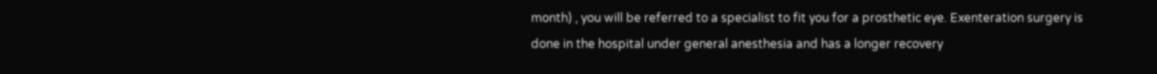month) , you will be referred to a specialist to fit you for a prosthetic eye. Exenteration surgery is done in the hospital under general anesthesia and has a longer recovery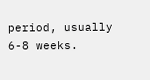period, usually 6-8 weeks.